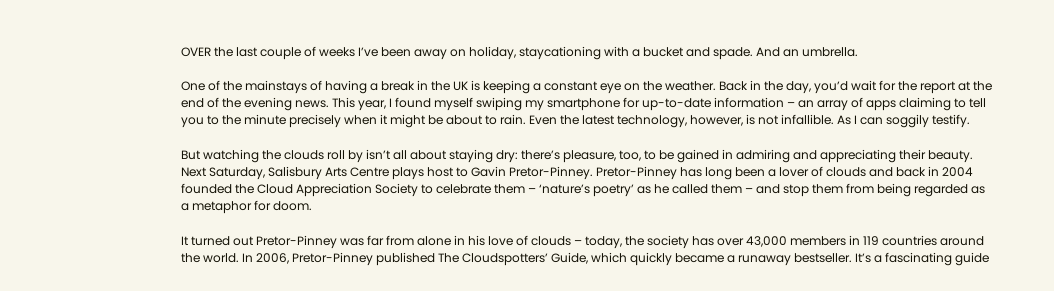OVER the last couple of weeks I’ve been away on holiday, staycationing with a bucket and spade. And an umbrella.

One of the mainstays of having a break in the UK is keeping a constant eye on the weather. Back in the day, you’d wait for the report at the end of the evening news. This year, I found myself swiping my smartphone for up-to-date information – an array of apps claiming to tell you to the minute precisely when it might be about to rain. Even the latest technology, however, is not infallible. As I can soggily testify.

But watching the clouds roll by isn’t all about staying dry: there’s pleasure, too, to be gained in admiring and appreciating their beauty. Next Saturday, Salisbury Arts Centre plays host to Gavin Pretor-Pinney. Pretor-Pinney has long been a lover of clouds and back in 2004 founded the Cloud Appreciation Society to celebrate them – ‘nature’s poetry’ as he called them – and stop them from being regarded as a metaphor for doom.

It turned out Pretor-Pinney was far from alone in his love of clouds – today, the society has over 43,000 members in 119 countries around the world. In 2006, Pretor-Pinney published The Cloudspotters’ Guide, which quickly became a runaway bestseller. It’s a fascinating guide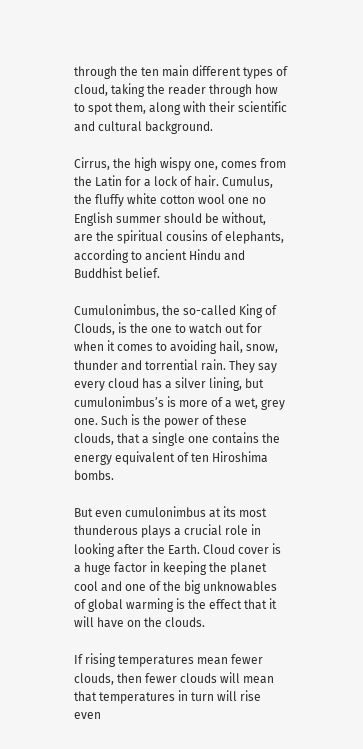through the ten main different types of cloud, taking the reader through how to spot them, along with their scientific and cultural background.

Cirrus, the high wispy one, comes from the Latin for a lock of hair. Cumulus, the fluffy white cotton wool one no English summer should be without, are the spiritual cousins of elephants, according to ancient Hindu and Buddhist belief.

Cumulonimbus, the so-called King of Clouds, is the one to watch out for when it comes to avoiding hail, snow, thunder and torrential rain. They say every cloud has a silver lining, but cumulonimbus’s is more of a wet, grey one. Such is the power of these clouds, that a single one contains the energy equivalent of ten Hiroshima bombs.

But even cumulonimbus at its most thunderous plays a crucial role in looking after the Earth. Cloud cover is a huge factor in keeping the planet cool and one of the big unknowables of global warming is the effect that it will have on the clouds.

If rising temperatures mean fewer clouds, then fewer clouds will mean that temperatures in turn will rise even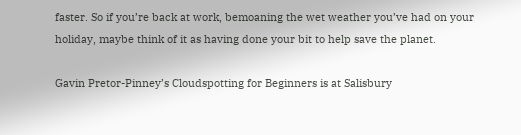faster. So if you’re back at work, bemoaning the wet weather you’ve had on your holiday, maybe think of it as having done your bit to help save the planet.

Gavin Pretor-Pinney’s Cloudspotting for Beginners is at Salisbury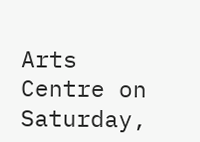Arts Centre on Saturday,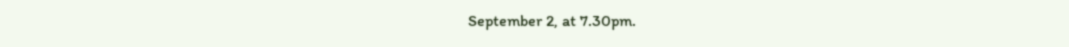September 2, at 7.30pm.